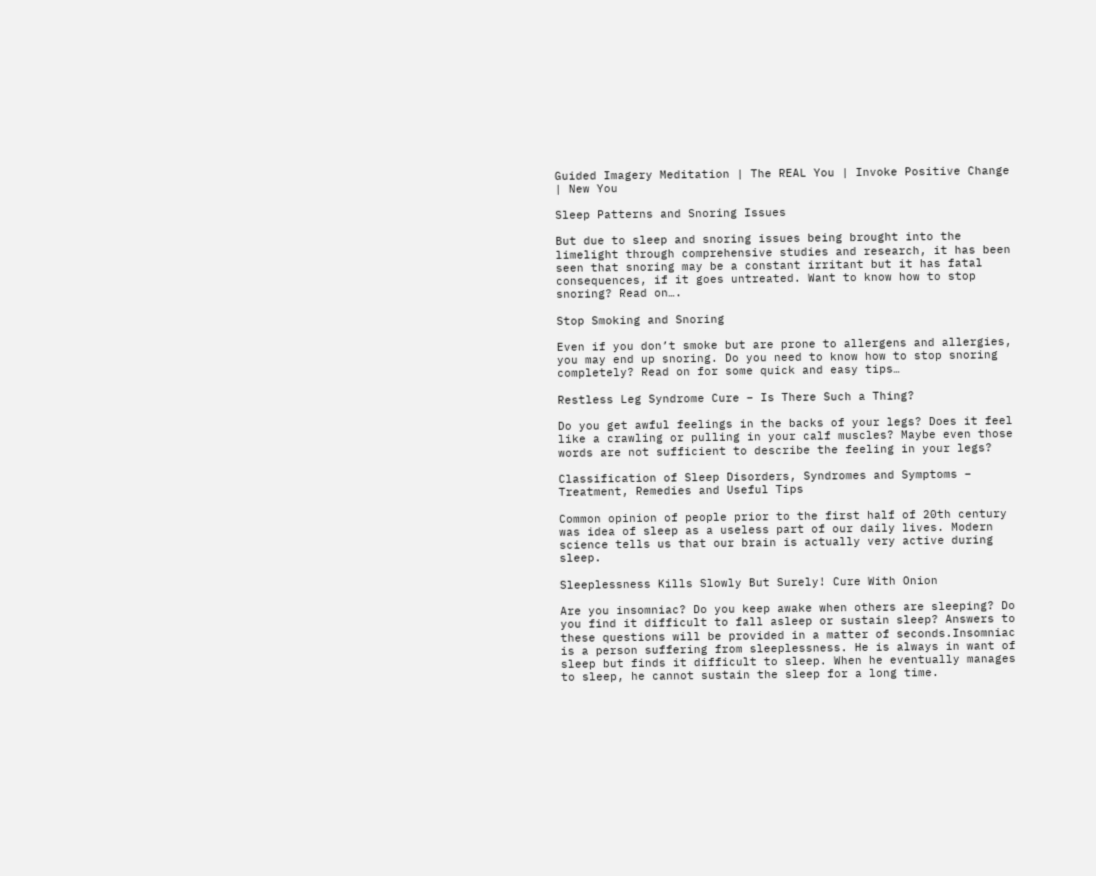Guided Imagery Meditation | The REAL You | Invoke Positive Change | New You

Sleep Patterns and Snoring Issues

But due to sleep and snoring issues being brought into the limelight through comprehensive studies and research, it has been seen that snoring may be a constant irritant but it has fatal consequences, if it goes untreated. Want to know how to stop snoring? Read on….

Stop Smoking and Snoring

Even if you don’t smoke but are prone to allergens and allergies, you may end up snoring. Do you need to know how to stop snoring completely? Read on for some quick and easy tips…

Restless Leg Syndrome Cure – Is There Such a Thing?

Do you get awful feelings in the backs of your legs? Does it feel like a crawling or pulling in your calf muscles? Maybe even those words are not sufficient to describe the feeling in your legs?

Classification of Sleep Disorders, Syndromes and Symptoms – Treatment, Remedies and Useful Tips

Common opinion of people prior to the first half of 20th century was idea of sleep as a useless part of our daily lives. Modern science tells us that our brain is actually very active during sleep.

Sleeplessness Kills Slowly But Surely! Cure With Onion

Are you insomniac? Do you keep awake when others are sleeping? Do you find it difficult to fall asleep or sustain sleep? Answers to these questions will be provided in a matter of seconds.Insomniac is a person suffering from sleeplessness. He is always in want of sleep but finds it difficult to sleep. When he eventually manages to sleep, he cannot sustain the sleep for a long time.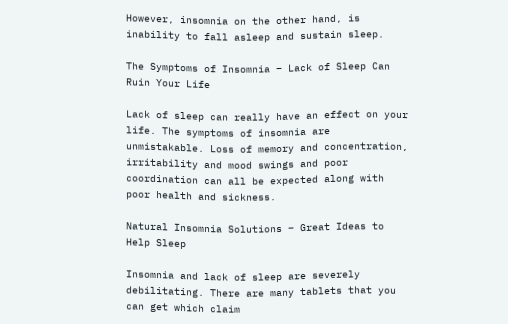However, insomnia on the other hand, is inability to fall asleep and sustain sleep.

The Symptoms of Insomnia – Lack of Sleep Can Ruin Your Life

Lack of sleep can really have an effect on your life. The symptoms of insomnia are unmistakable. Loss of memory and concentration, irritability and mood swings and poor coordination can all be expected along with poor health and sickness.

Natural Insomnia Solutions – Great Ideas to Help Sleep

Insomnia and lack of sleep are severely debilitating. There are many tablets that you can get which claim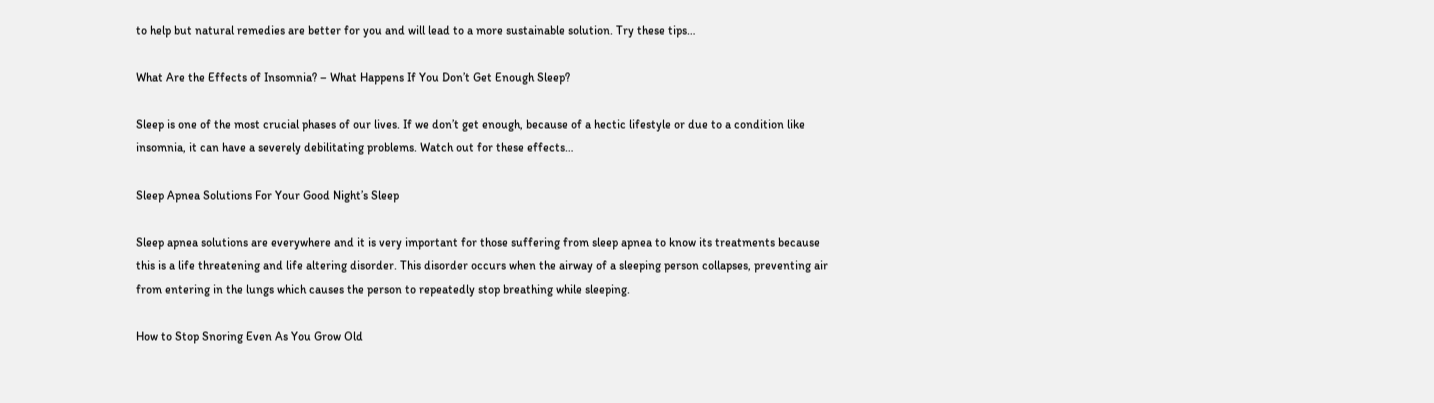to help but natural remedies are better for you and will lead to a more sustainable solution. Try these tips…

What Are the Effects of Insomnia? – What Happens If You Don’t Get Enough Sleep?

Sleep is one of the most crucial phases of our lives. If we don’t get enough, because of a hectic lifestyle or due to a condition like insomnia, it can have a severely debilitating problems. Watch out for these effects…

Sleep Apnea Solutions For Your Good Night’s Sleep

Sleep apnea solutions are everywhere and it is very important for those suffering from sleep apnea to know its treatments because this is a life threatening and life altering disorder. This disorder occurs when the airway of a sleeping person collapses, preventing air from entering in the lungs which causes the person to repeatedly stop breathing while sleeping.

How to Stop Snoring Even As You Grow Old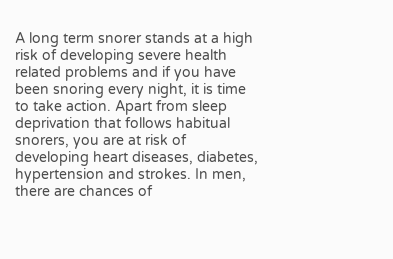A long term snorer stands at a high risk of developing severe health related problems and if you have been snoring every night, it is time to take action. Apart from sleep deprivation that follows habitual snorers, you are at risk of developing heart diseases, diabetes, hypertension and strokes. In men, there are chances of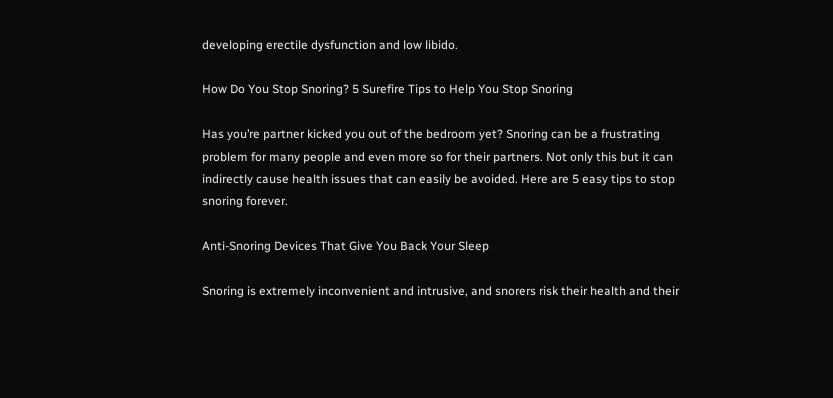developing erectile dysfunction and low libido.

How Do You Stop Snoring? 5 Surefire Tips to Help You Stop Snoring

Has you’re partner kicked you out of the bedroom yet? Snoring can be a frustrating problem for many people and even more so for their partners. Not only this but it can indirectly cause health issues that can easily be avoided. Here are 5 easy tips to stop snoring forever.

Anti-Snoring Devices That Give You Back Your Sleep

Snoring is extremely inconvenient and intrusive, and snorers risk their health and their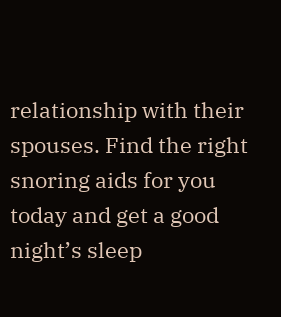relationship with their spouses. Find the right snoring aids for you today and get a good night’s sleep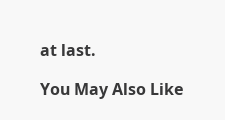at last.

You May Also Like